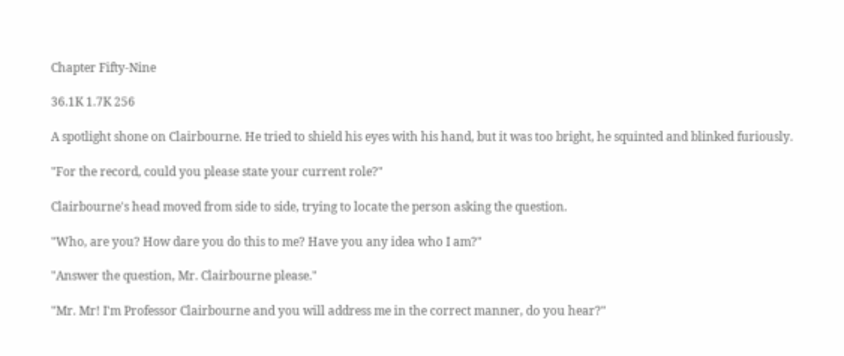Chapter Fifty-Nine

36.1K 1.7K 256

A spotlight shone on Clairbourne. He tried to shield his eyes with his hand, but it was too bright, he squinted and blinked furiously.

"For the record, could you please state your current role?"

Clairbourne's head moved from side to side, trying to locate the person asking the question.

"Who, are you? How dare you do this to me? Have you any idea who I am?"

"Answer the question, Mr. Clairbourne please."

"Mr. Mr! I'm Professor Clairbourne and you will address me in the correct manner, do you hear?"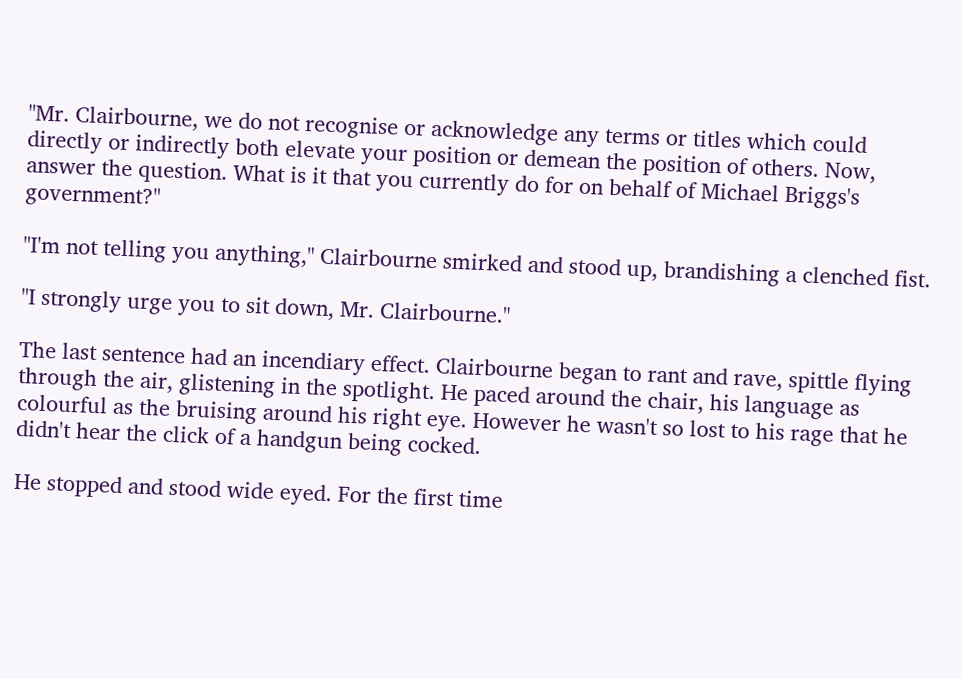"Mr. Clairbourne, we do not recognise or acknowledge any terms or titles which could directly or indirectly both elevate your position or demean the position of others. Now, answer the question. What is it that you currently do for on behalf of Michael Briggs's government?"

"I'm not telling you anything," Clairbourne smirked and stood up, brandishing a clenched fist.

"I strongly urge you to sit down, Mr. Clairbourne."

The last sentence had an incendiary effect. Clairbourne began to rant and rave, spittle flying through the air, glistening in the spotlight. He paced around the chair, his language as colourful as the bruising around his right eye. However he wasn't so lost to his rage that he didn't hear the click of a handgun being cocked.

He stopped and stood wide eyed. For the first time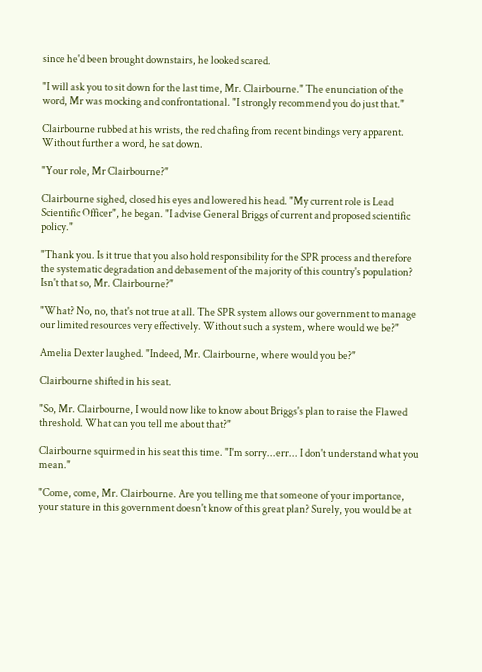since he'd been brought downstairs, he looked scared.

"I will ask you to sit down for the last time, Mr. Clairbourne." The enunciation of the word, Mr was mocking and confrontational. "I strongly recommend you do just that."

Clairbourne rubbed at his wrists, the red chafing from recent bindings very apparent. Without further a word, he sat down.

"Your role, Mr Clairbourne?"

Clairbourne sighed, closed his eyes and lowered his head. "My current role is Lead Scientific Officer", he began. "I advise General Briggs of current and proposed scientific policy."

"Thank you. Is it true that you also hold responsibility for the SPR process and therefore the systematic degradation and debasement of the majority of this country's population? Isn't that so, Mr. Clairbourne?"

"What? No, no, that's not true at all. The SPR system allows our government to manage our limited resources very effectively. Without such a system, where would we be?"

Amelia Dexter laughed. "Indeed, Mr. Clairbourne, where would you be?"

Clairbourne shifted in his seat.

"So, Mr. Clairbourne, I would now like to know about Briggs's plan to raise the Flawed threshold. What can you tell me about that?"

Clairbourne squirmed in his seat this time. "I'm sorry...err... I don't understand what you mean."

"Come, come, Mr. Clairbourne. Are you telling me that someone of your importance, your stature in this government doesn't know of this great plan? Surely, you would be at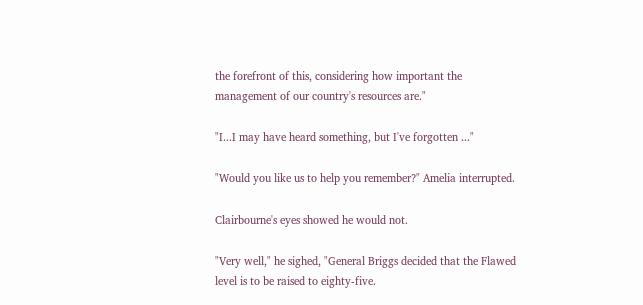the forefront of this, considering how important the management of our country's resources are."

"I...I may have heard something, but I've forgotten ..."

"Would you like us to help you remember?" Amelia interrupted.

Clairbourne's eyes showed he would not.

"Very well," he sighed, "General Briggs decided that the Flawed level is to be raised to eighty-five.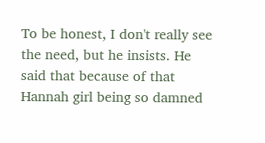To be honest, I don't really see the need, but he insists. He said that because of that Hannah girl being so damned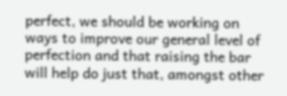perfect, we should be working on ways to improve our general level of perfection and that raising the bar will help do just that, amongst other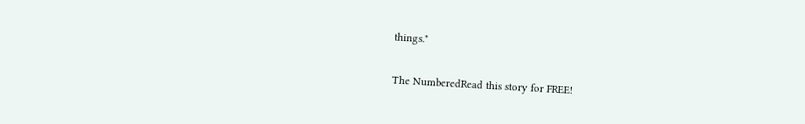things."

The NumberedRead this story for FREE!